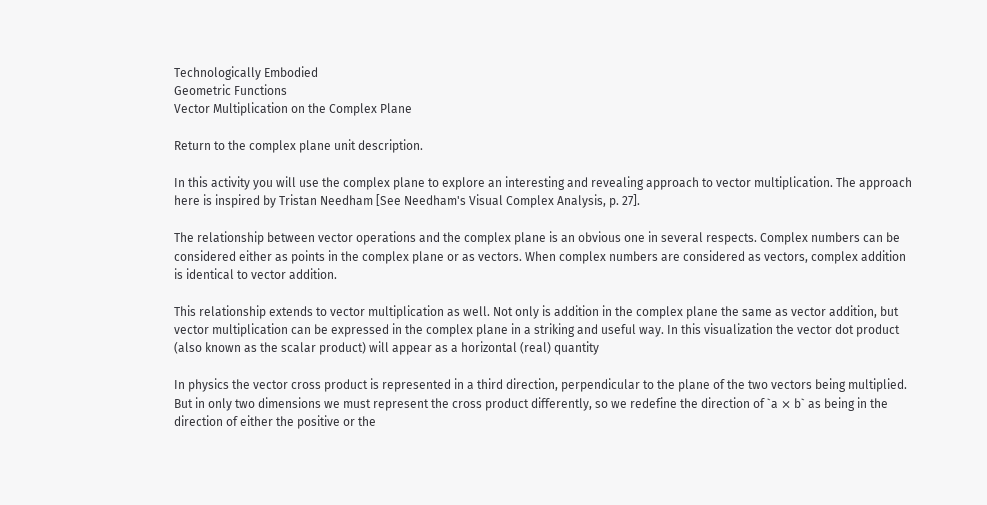Technologically Embodied
Geometric Functions
Vector Multiplication on the Complex Plane

Return to the complex plane unit description.

In this activity you will use the complex plane to explore an interesting and revealing approach to vector multiplication. The approach here is inspired by Tristan Needham [See Needham's Visual Complex Analysis, p. 27].

The relationship between vector operations and the complex plane is an obvious one in several respects. Complex numbers can be considered either as points in the complex plane or as vectors. When complex numbers are considered as vectors, complex addition is identical to vector addition.

This relationship extends to vector multiplication as well. Not only is addition in the complex plane the same as vector addition, but vector multiplication can be expressed in the complex plane in a striking and useful way. In this visualization the vector dot product (also known as the scalar product) will appear as a horizontal (real) quantity

In physics the vector cross product is represented in a third direction, perpendicular to the plane of the two vectors being multiplied. But in only two dimensions we must represent the cross product differently, so we redefine the direction of `a ⨯ b` as being in the direction of either the positive or the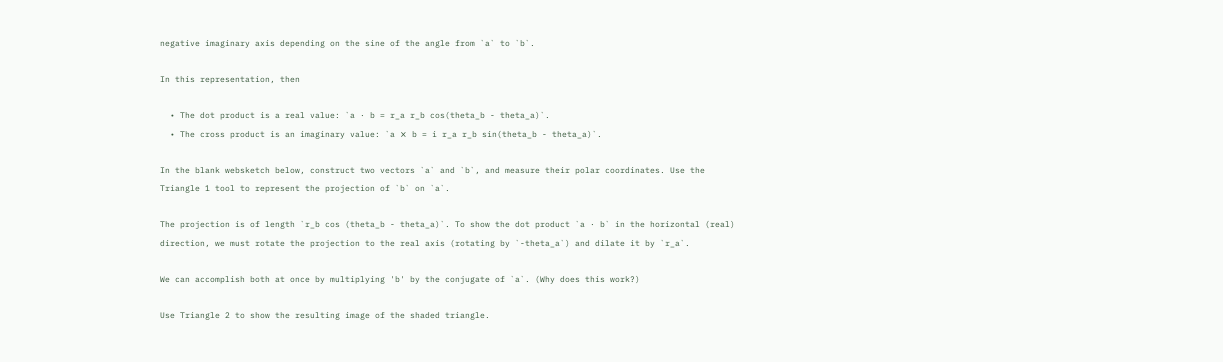negative imaginary axis depending on the sine of the angle from `a` to `b`.

In this representation, then

  • The dot product is a real value: `a · b = r_a r_b cos(theta_b - theta_a)`.
  • The cross product is an imaginary value: `a ⨯ b = i r_a r_b sin(theta_b - theta_a)`.

In the blank websketch below, construct two vectors `a` and `b`, and measure their polar coordinates. Use the Triangle 1 tool to represent the projection of `b` on `a`.

The projection is of length `r_b cos (theta_b - theta_a)`. To show the dot product `a · b` in the horizontal (real) direction, we must rotate the projection to the real axis (rotating by `-theta_a`) and dilate it by `r_a`.

We can accomplish both at once by multiplying 'b' by the conjugate of `a`. (Why does this work?)

Use Triangle 2 to show the resulting image of the shaded triangle.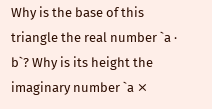Why is the base of this triangle the real number `a · b`? Why is its height the imaginary number `a ⨯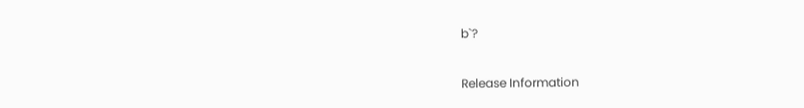b`?


Release Information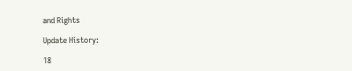and Rights

Update History:

18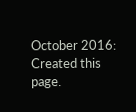October 2016: Created this page.